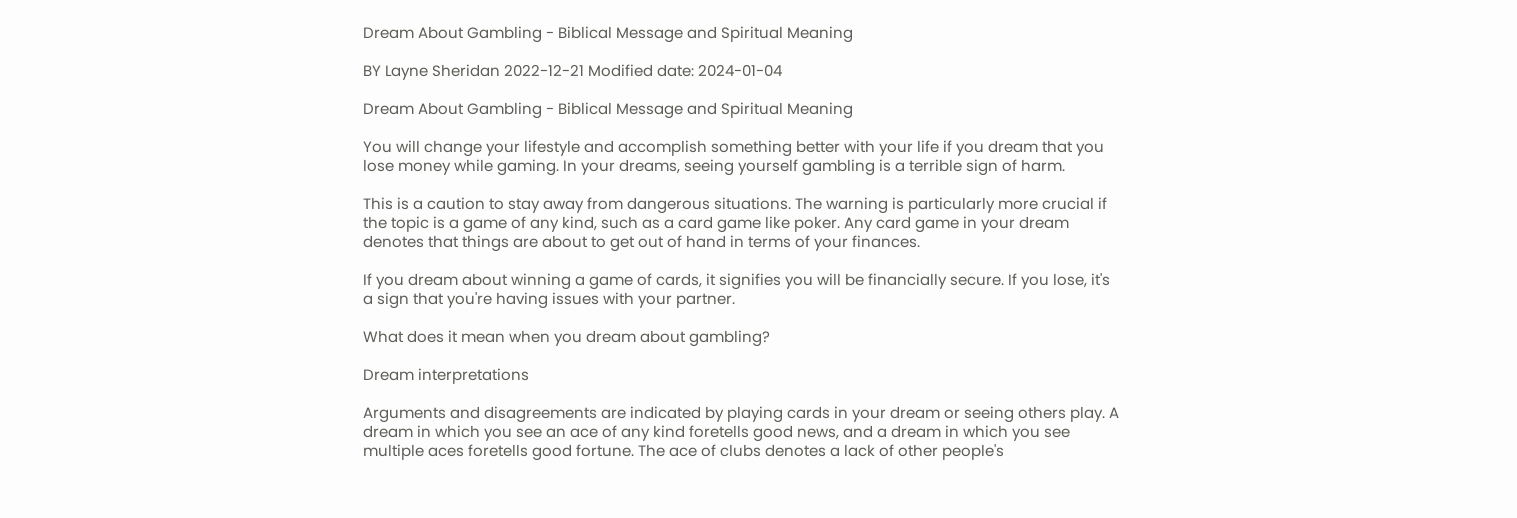Dream About Gambling - Biblical Message and Spiritual Meaning

BY Layne Sheridan 2022-12-21 Modified date: 2024-01-04

Dream About Gambling - Biblical Message and Spiritual Meaning

You will change your lifestyle and accomplish something better with your life if you dream that you lose money while gaming. In your dreams, seeing yourself gambling is a terrible sign of harm.

This is a caution to stay away from dangerous situations. The warning is particularly more crucial if the topic is a game of any kind, such as a card game like poker. Any card game in your dream denotes that things are about to get out of hand in terms of your finances.

If you dream about winning a game of cards, it signifies you will be financially secure. If you lose, it's a sign that you're having issues with your partner.

What does it mean when you dream about gambling?

Dream interpretations

Arguments and disagreements are indicated by playing cards in your dream or seeing others play. A dream in which you see an ace of any kind foretells good news, and a dream in which you see multiple aces foretells good fortune. The ace of clubs denotes a lack of other people's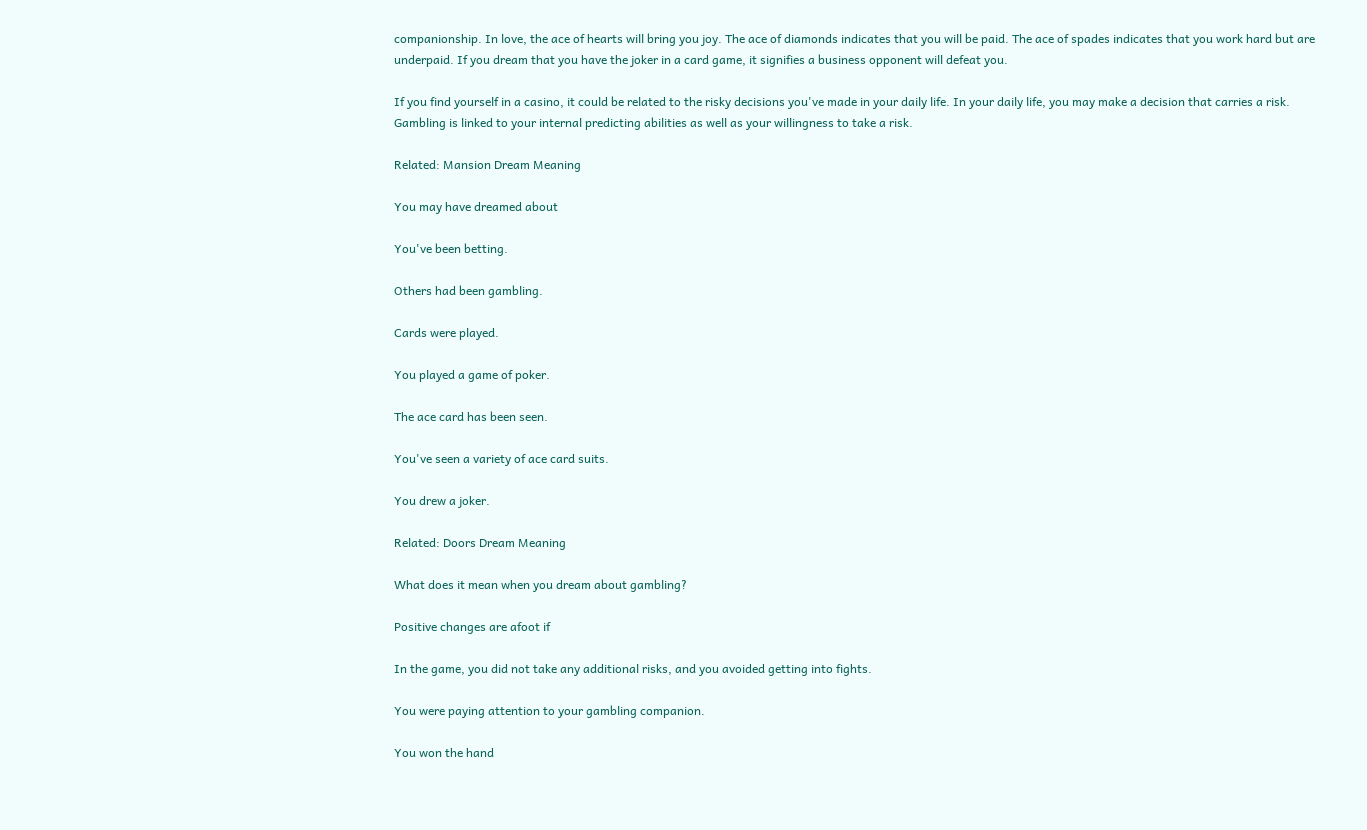companionship. In love, the ace of hearts will bring you joy. The ace of diamonds indicates that you will be paid. The ace of spades indicates that you work hard but are underpaid. If you dream that you have the joker in a card game, it signifies a business opponent will defeat you.

If you find yourself in a casino, it could be related to the risky decisions you've made in your daily life. In your daily life, you may make a decision that carries a risk. Gambling is linked to your internal predicting abilities as well as your willingness to take a risk.

Related: Mansion Dream Meaning

You may have dreamed about

You've been betting.

Others had been gambling.

Cards were played.

You played a game of poker.

The ace card has been seen.

You've seen a variety of ace card suits.

You drew a joker.

Related: Doors Dream Meaning

What does it mean when you dream about gambling?

Positive changes are afoot if

In the game, you did not take any additional risks, and you avoided getting into fights.

You were paying attention to your gambling companion.

You won the hand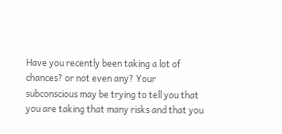Have you recently been taking a lot of chances? or not even any? Your subconscious may be trying to tell you that you are taking that many risks and that you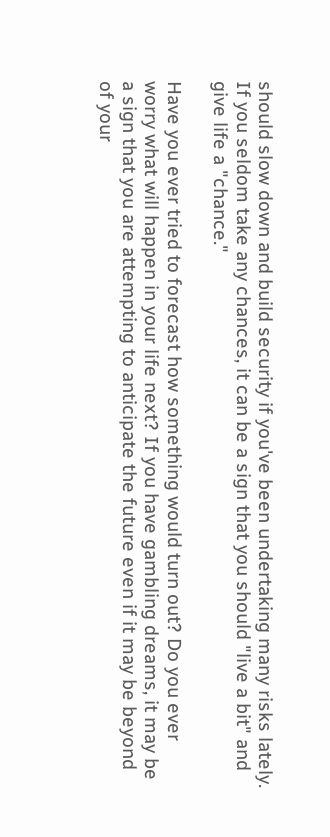should slow down and build security if you've been undertaking many risks lately. If you seldom take any chances, it can be a sign that you should "live a bit" and give life a "chance."

Have you ever tried to forecast how something would turn out? Do you ever worry what will happen in your life next? If you have gambling dreams, it may be a sign that you are attempting to anticipate the future even if it may be beyond of your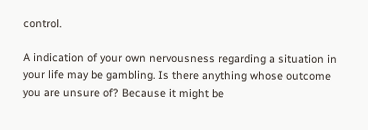control.

A indication of your own nervousness regarding a situation in your life may be gambling. Is there anything whose outcome you are unsure of? Because it might be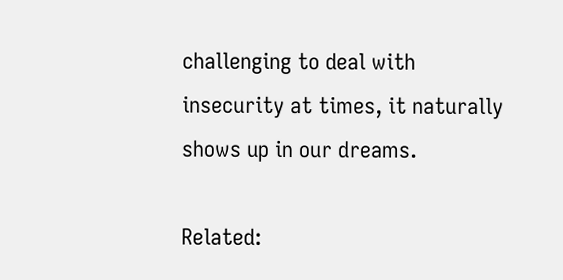challenging to deal with insecurity at times, it naturally shows up in our dreams.

Related: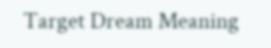Target Dream Meaning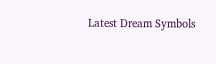Latest Dream Symbols